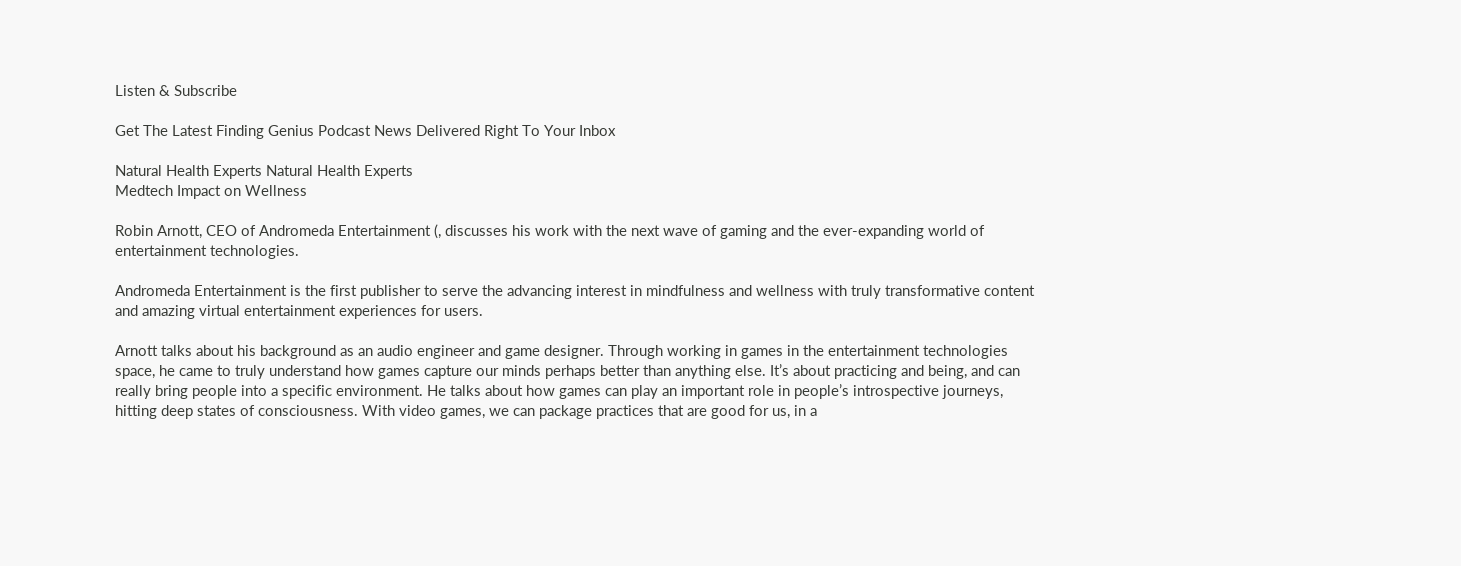Listen & Subscribe

Get The Latest Finding Genius Podcast News Delivered Right To Your Inbox

Natural Health Experts Natural Health Experts
Medtech Impact on Wellness

Robin Arnott, CEO of Andromeda Entertainment (, discusses his work with the next wave of gaming and the ever-expanding world of entertainment technologies.

Andromeda Entertainment is the first publisher to serve the advancing interest in mindfulness and wellness with truly transformative content and amazing virtual entertainment experiences for users.

Arnott talks about his background as an audio engineer and game designer. Through working in games in the entertainment technologies space, he came to truly understand how games capture our minds perhaps better than anything else. It’s about practicing and being, and can really bring people into a specific environment. He talks about how games can play an important role in people’s introspective journeys, hitting deep states of consciousness. With video games, we can package practices that are good for us, in a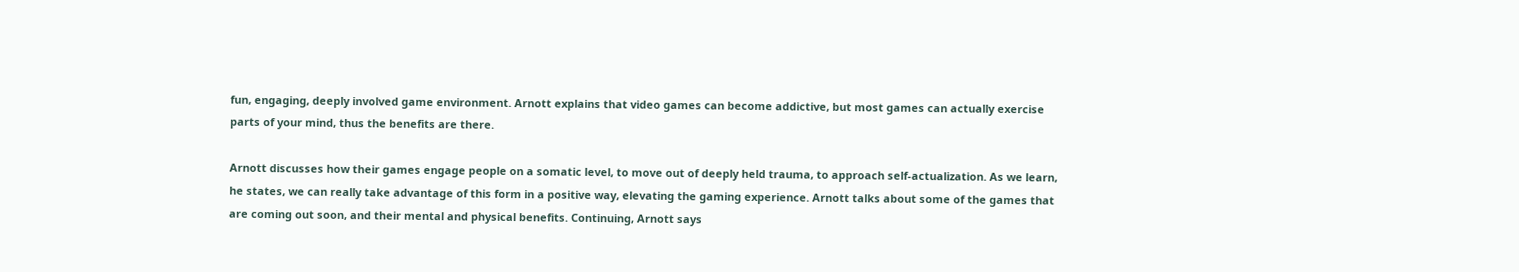fun, engaging, deeply involved game environment. Arnott explains that video games can become addictive, but most games can actually exercise parts of your mind, thus the benefits are there.

Arnott discusses how their games engage people on a somatic level, to move out of deeply held trauma, to approach self-actualization. As we learn, he states, we can really take advantage of this form in a positive way, elevating the gaming experience. Arnott talks about some of the games that are coming out soon, and their mental and physical benefits. Continuing, Arnott says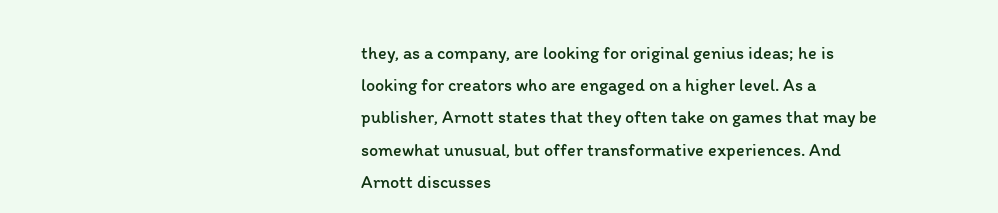they, as a company, are looking for original genius ideas; he is looking for creators who are engaged on a higher level. As a publisher, Arnott states that they often take on games that may be somewhat unusual, but offer transformative experiences. And Arnott discusses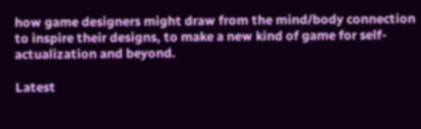how game designers might draw from the mind/body connection to inspire their designs, to make a new kind of game for self-actualization and beyond.

Latest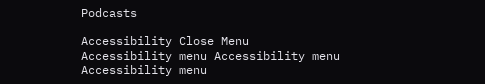Podcasts

Accessibility Close Menu
Accessibility menu Accessibility menu Accessibility menu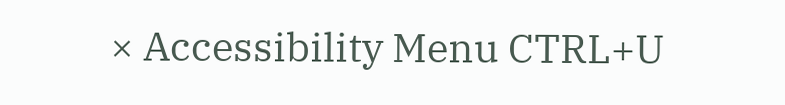× Accessibility Menu CTRL+U